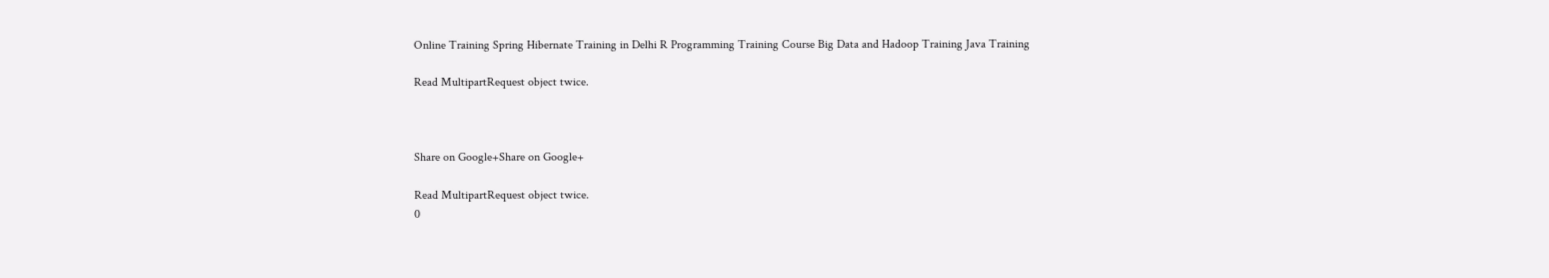Online Training Spring Hibernate Training in Delhi R Programming Training Course Big Data and Hadoop Training Java Training

Read MultipartRequest object twice.



Share on Google+Share on Google+

Read MultipartRequest object twice.
0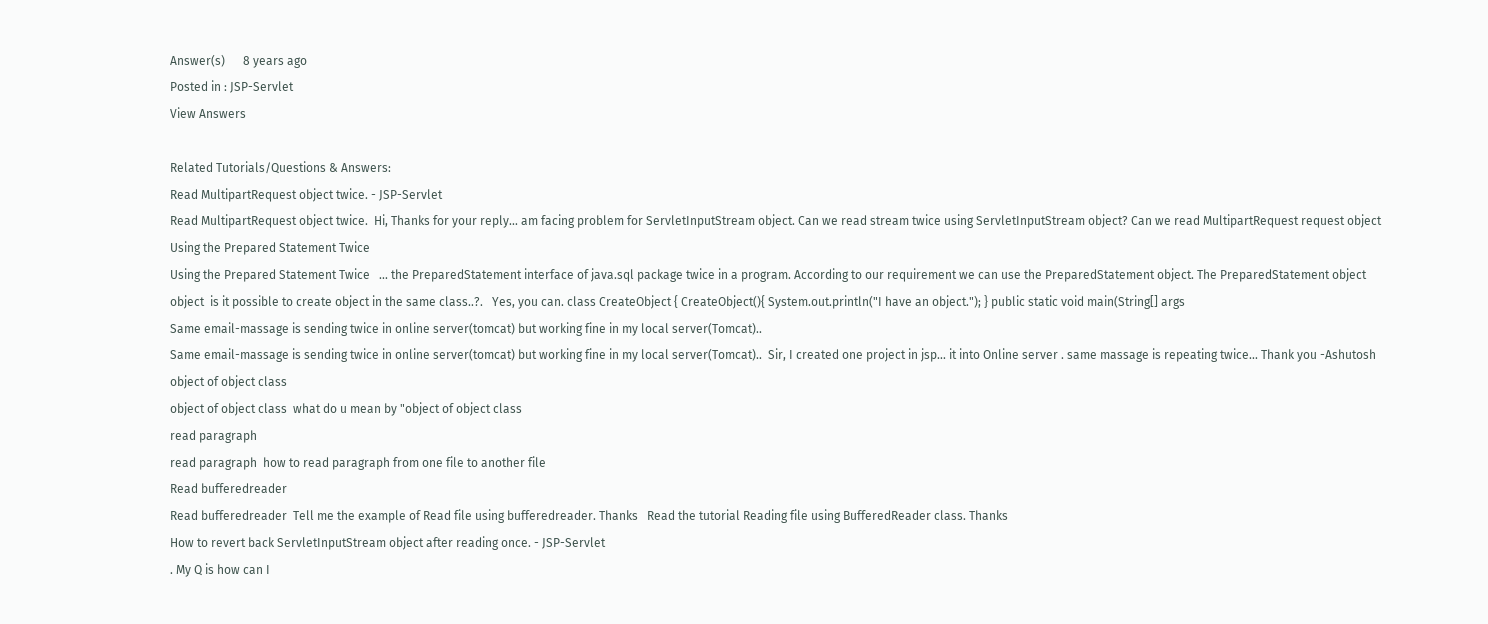Answer(s)      8 years ago
Posted in : JSP-Servlet
View Answers

Related Tutorials/Questions & Answers:
Read MultipartRequest object twice. - JSP-Servlet
Read MultipartRequest object twice.  Hi, Thanks for your reply... am facing problem for ServletInputStream object. Can we read stream twice using ServletInputStream object? Can we read MultipartRequest request object
Using the Prepared Statement Twice
Using the Prepared Statement Twice   ... the PreparedStatement interface of java.sql package twice in a program. According to our requirement we can use the PreparedStatement object. The PreparedStatement object
object  is it possible to create object in the same class..?.   Yes, you can. class CreateObject { CreateObject(){ System.out.println("I have an object."); } public static void main(String[] args
Same email-massage is sending twice in online server(tomcat) but working fine in my local server(Tomcat)..
Same email-massage is sending twice in online server(tomcat) but working fine in my local server(Tomcat)..  Sir, I created one project in jsp... it into Online server . same massage is repeating twice... Thank you -Ashutosh
object of object class
object of object class  what do u mean by "object of object class
read paragraph
read paragraph  how to read paragraph from one file to another file
Read bufferedreader
Read bufferedreader  Tell me the example of Read file using bufferedreader. Thanks   Read the tutorial Reading file using BufferedReader class. Thanks
How to revert back ServletInputStream object after reading once. - JSP-Servlet
. My Q is how can I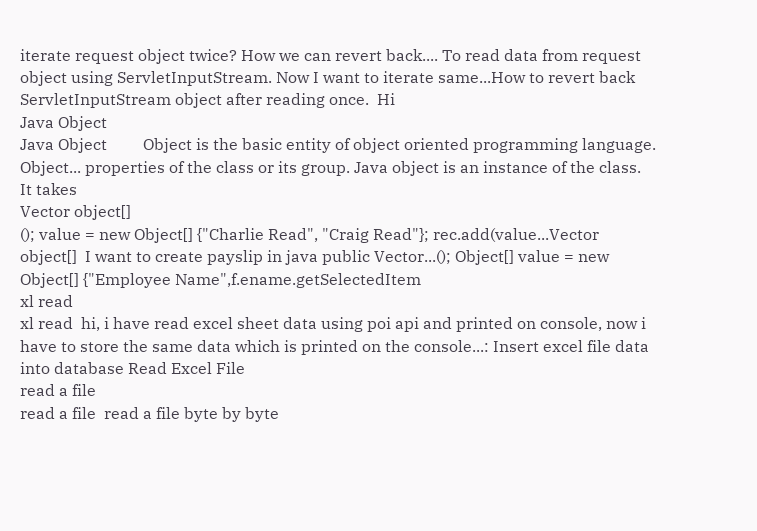iterate request object twice? How we can revert back.... To read data from request object using ServletInputStream. Now I want to iterate same...How to revert back ServletInputStream object after reading once.  Hi
Java Object
Java Object         Object is the basic entity of object oriented programming language. Object... properties of the class or its group. Java object is an instance of the class. It takes
Vector object[]
(); value = new Object[] {"Charlie Read", "Craig Read"}; rec.add(value...Vector object[]  I want to create payslip in java public Vector...(); Object[] value = new Object[] {"Employee Name",f.ename.getSelectedItem
xl read
xl read  hi, i have read excel sheet data using poi api and printed on console, now i have to store the same data which is printed on the console...: Insert excel file data into database Read Excel File
read a file
read a file  read a file byte by byte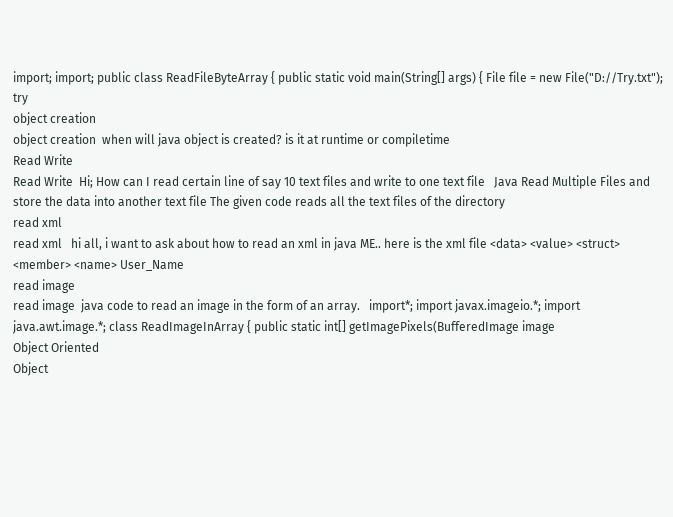import; import; public class ReadFileByteArray { public static void main(String[] args) { File file = new File("D://Try.txt"); try
object creation
object creation  when will java object is created? is it at runtime or compiletime
Read Write
Read Write  Hi; How can I read certain line of say 10 text files and write to one text file   Java Read Multiple Files and store the data into another text file The given code reads all the text files of the directory
read xml
read xml   hi all, i want to ask about how to read an xml in java ME.. here is the xml file <data> <value> <struct> <member> <name> User_Name
read image
read image  java code to read an image in the form of an array.   import*; import javax.imageio.*; import java.awt.image.*; class ReadImageInArray { public static int[] getImagePixels(BufferedImage image
Object Oriented
Object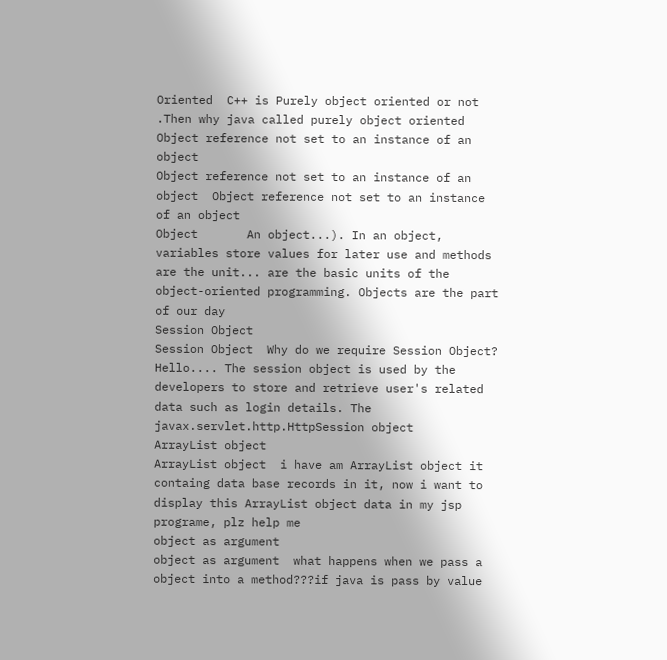Oriented  C++ is Purely object oriented or not .Then why java called purely object oriented
Object reference not set to an instance of an object
Object reference not set to an instance of an object  Object reference not set to an instance of an object
Object       An object...). In an object, variables store values for later use and methods are the unit... are the basic units of the object-oriented programming. Objects are the part of our day
Session Object
Session Object  Why do we require Session Object?  Hello.... The session object is used by the developers to store and retrieve user's related data such as login details. The javax.servlet.http.HttpSession object
ArrayList object
ArrayList object  i have am ArrayList object it containg data base records in it, now i want to display this ArrayList object data in my jsp programe, plz help me
object as argument
object as argument  what happens when we pass a object into a method???if java is pass by value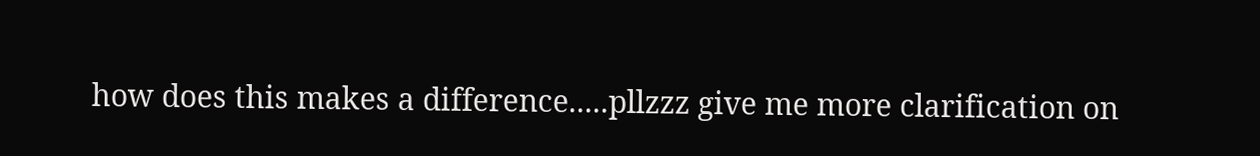how does this makes a difference.....pllzzz give me more clarification on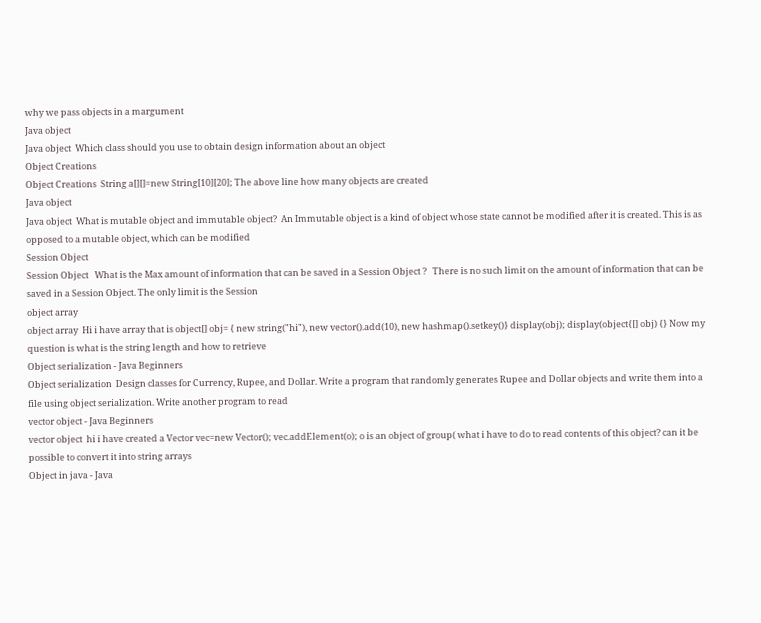why we pass objects in a margument
Java object
Java object  Which class should you use to obtain design information about an object
Object Creations
Object Creations  String a[][]=new String[10][20]; The above line how many objects are created
Java object
Java object  What is mutable object and immutable object?  An Immutable object is a kind of object whose state cannot be modified after it is created. This is as opposed to a mutable object, which can be modified
Session Object
Session Object   What is the Max amount of information that can be saved in a Session Object ?   There is no such limit on the amount of information that can be saved in a Session Object. The only limit is the Session
object array
object array  Hi i have array that is object[] obj= { new string("hi"), new vector().add(10), new hashmap().setkey()} display(obj); display(object{[] obj) {} Now my question is what is the string length and how to retrieve
Object serialization - Java Beginners
Object serialization  Design classes for Currency, Rupee, and Dollar. Write a program that randomly generates Rupee and Dollar objects and write them into a file using object serialization. Write another program to read
vector object - Java Beginners
vector object  hi i have created a Vector vec=new Vector(); vec.addElement(o); o is an object of group( what i have to do to read contents of this object? can it be possible to convert it into string arrays
Object in java - Java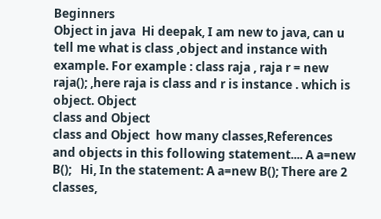Beginners
Object in java  Hi deepak, I am new to java, can u tell me what is class ,object and instance with example. For example : class raja , raja r = new raja(); ,here raja is class and r is instance . which is object. Object
class and Object
class and Object  how many classes,References and objects in this following statement.... A a=new B();   Hi, In the statement: A a=new B(); There are 2 classes,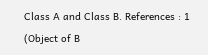Class A and Class B. References : 1 (Object of B